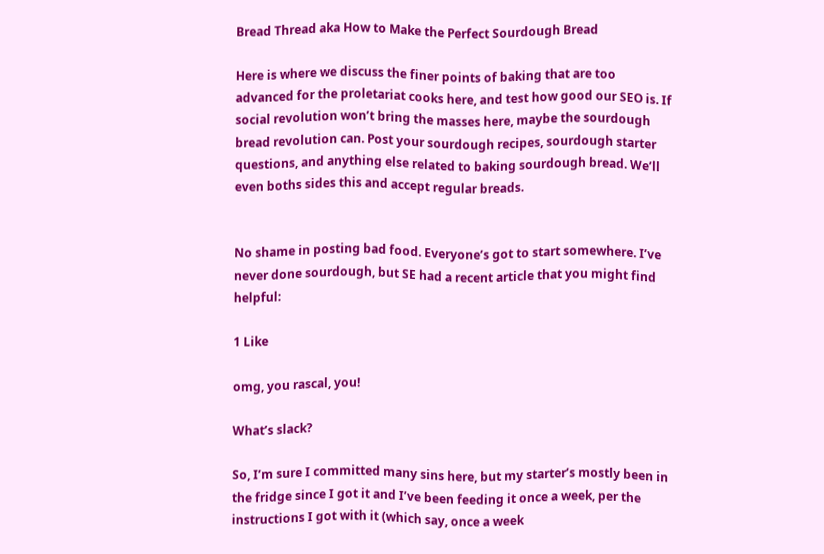Bread Thread aka How to Make the Perfect Sourdough Bread

Here is where we discuss the finer points of baking that are too advanced for the proletariat cooks here, and test how good our SEO is. If social revolution won’t bring the masses here, maybe the sourdough bread revolution can. Post your sourdough recipes, sourdough starter questions, and anything else related to baking sourdough bread. We’ll even boths sides this and accept regular breads.


No shame in posting bad food. Everyone’s got to start somewhere. I’ve never done sourdough, but SE had a recent article that you might find helpful:

1 Like

omg, you rascal, you!

What’s slack?

So, I’m sure I committed many sins here, but my starter’s mostly been in the fridge since I got it and I’ve been feeding it once a week, per the instructions I got with it (which say, once a week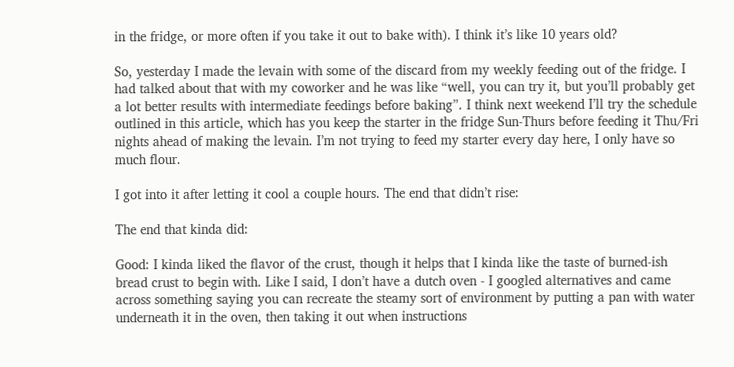in the fridge, or more often if you take it out to bake with). I think it’s like 10 years old?

So, yesterday I made the levain with some of the discard from my weekly feeding out of the fridge. I had talked about that with my coworker and he was like “well, you can try it, but you’ll probably get a lot better results with intermediate feedings before baking”. I think next weekend I’ll try the schedule outlined in this article, which has you keep the starter in the fridge Sun-Thurs before feeding it Thu/Fri nights ahead of making the levain. I’m not trying to feed my starter every day here, I only have so much flour.

I got into it after letting it cool a couple hours. The end that didn’t rise:

The end that kinda did:

Good: I kinda liked the flavor of the crust, though it helps that I kinda like the taste of burned-ish bread crust to begin with. Like I said, I don’t have a dutch oven - I googled alternatives and came across something saying you can recreate the steamy sort of environment by putting a pan with water underneath it in the oven, then taking it out when instructions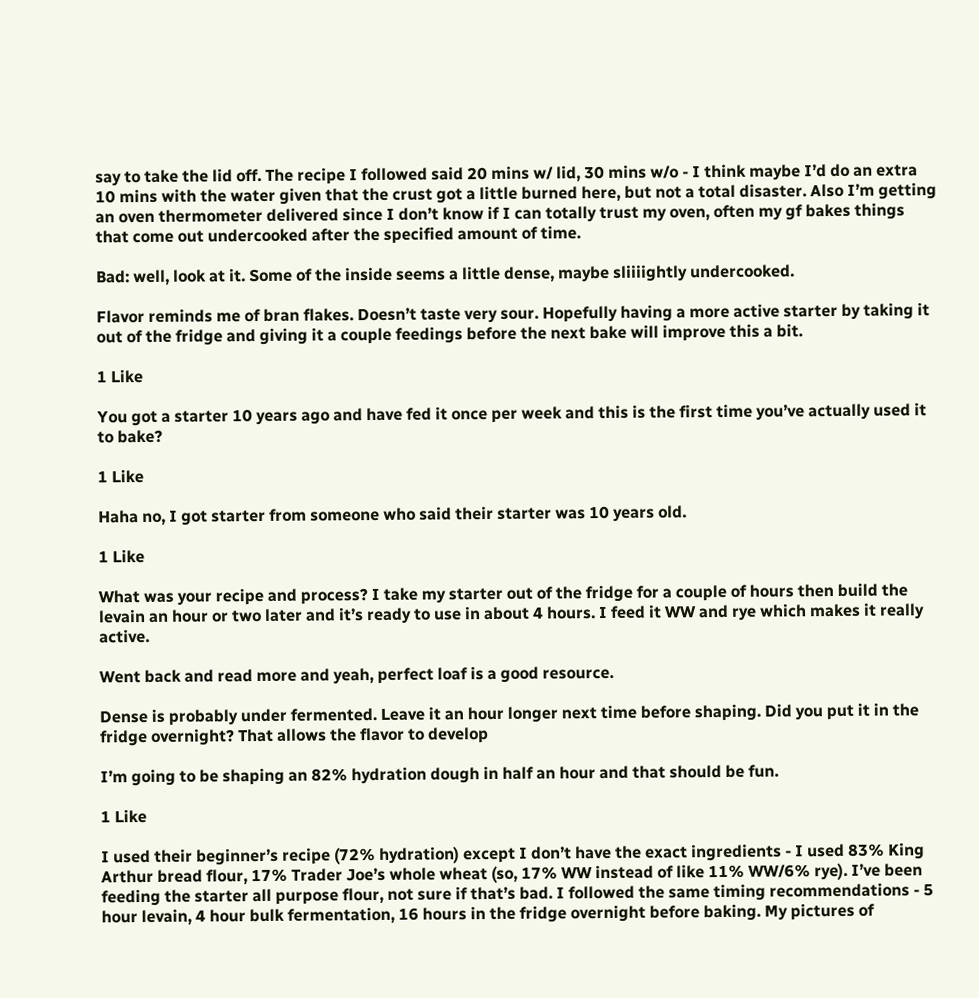say to take the lid off. The recipe I followed said 20 mins w/ lid, 30 mins w/o - I think maybe I’d do an extra 10 mins with the water given that the crust got a little burned here, but not a total disaster. Also I’m getting an oven thermometer delivered since I don’t know if I can totally trust my oven, often my gf bakes things that come out undercooked after the specified amount of time.

Bad: well, look at it. Some of the inside seems a little dense, maybe sliiiightly undercooked.

Flavor reminds me of bran flakes. Doesn’t taste very sour. Hopefully having a more active starter by taking it out of the fridge and giving it a couple feedings before the next bake will improve this a bit.

1 Like

You got a starter 10 years ago and have fed it once per week and this is the first time you’ve actually used it to bake?

1 Like

Haha no, I got starter from someone who said their starter was 10 years old.

1 Like

What was your recipe and process? I take my starter out of the fridge for a couple of hours then build the levain an hour or two later and it’s ready to use in about 4 hours. I feed it WW and rye which makes it really active.

Went back and read more and yeah, perfect loaf is a good resource.

Dense is probably under fermented. Leave it an hour longer next time before shaping. Did you put it in the fridge overnight? That allows the flavor to develop

I’m going to be shaping an 82% hydration dough in half an hour and that should be fun.

1 Like

I used their beginner’s recipe (72% hydration) except I don’t have the exact ingredients - I used 83% King Arthur bread flour, 17% Trader Joe’s whole wheat (so, 17% WW instead of like 11% WW/6% rye). I’ve been feeding the starter all purpose flour, not sure if that’s bad. I followed the same timing recommendations - 5 hour levain, 4 hour bulk fermentation, 16 hours in the fridge overnight before baking. My pictures of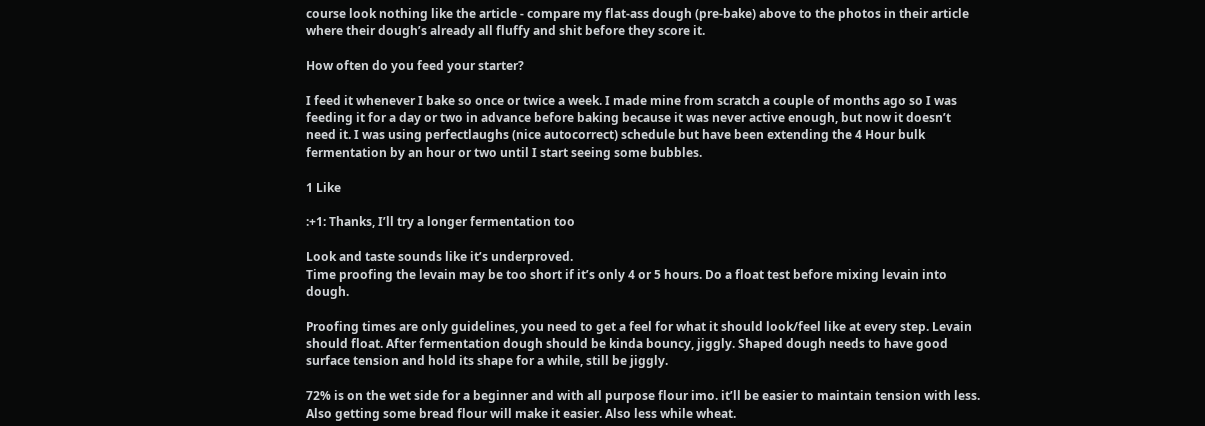course look nothing like the article - compare my flat-ass dough (pre-bake) above to the photos in their article where their dough’s already all fluffy and shit before they score it.

How often do you feed your starter?

I feed it whenever I bake so once or twice a week. I made mine from scratch a couple of months ago so I was feeding it for a day or two in advance before baking because it was never active enough, but now it doesn’t need it. I was using perfectlaughs (nice autocorrect) schedule but have been extending the 4 Hour bulk fermentation by an hour or two until I start seeing some bubbles.

1 Like

:+1: Thanks, I’ll try a longer fermentation too

Look and taste sounds like it’s underproved.
Time proofing the levain may be too short if it’s only 4 or 5 hours. Do a float test before mixing levain into dough.

Proofing times are only guidelines, you need to get a feel for what it should look/feel like at every step. Levain should float. After fermentation dough should be kinda bouncy, jiggly. Shaped dough needs to have good surface tension and hold its shape for a while, still be jiggly.

72% is on the wet side for a beginner and with all purpose flour imo. it’ll be easier to maintain tension with less. Also getting some bread flour will make it easier. Also less while wheat.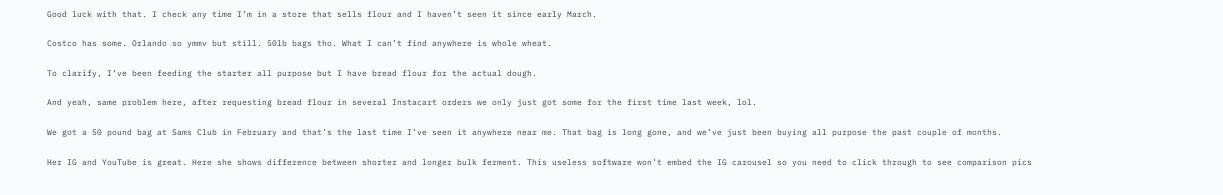Good luck with that. I check any time I’m in a store that sells flour and I haven’t seen it since early March.

Costco has some. Orlando so ymmv but still. 50lb bags tho. What I can’t find anywhere is whole wheat.

To clarify, I’ve been feeding the starter all purpose but I have bread flour for the actual dough.

And yeah, same problem here, after requesting bread flour in several Instacart orders we only just got some for the first time last week, lol.

We got a 50 pound bag at Sams Club in February and that’s the last time I’ve seen it anywhere near me. That bag is long gone, and we’ve just been buying all purpose the past couple of months.

Her IG and YouTube is great. Here she shows difference between shorter and longer bulk ferment. This useless software won’t embed the IG carousel so you need to click through to see comparison pics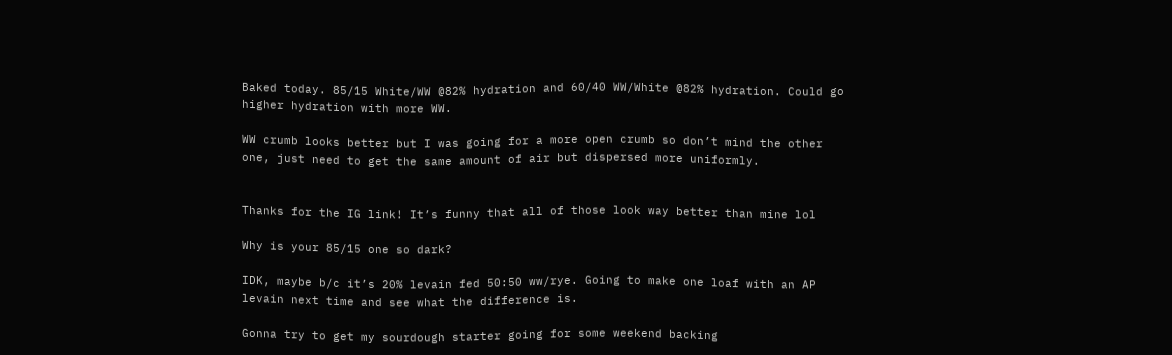Baked today. 85/15 White/WW @82% hydration and 60/40 WW/White @82% hydration. Could go higher hydration with more WW.

WW crumb looks better but I was going for a more open crumb so don’t mind the other one, just need to get the same amount of air but dispersed more uniformly.


Thanks for the IG link! It’s funny that all of those look way better than mine lol

Why is your 85/15 one so dark?

IDK, maybe b/c it’s 20% levain fed 50:50 ww/rye. Going to make one loaf with an AP levain next time and see what the difference is.

Gonna try to get my sourdough starter going for some weekend backing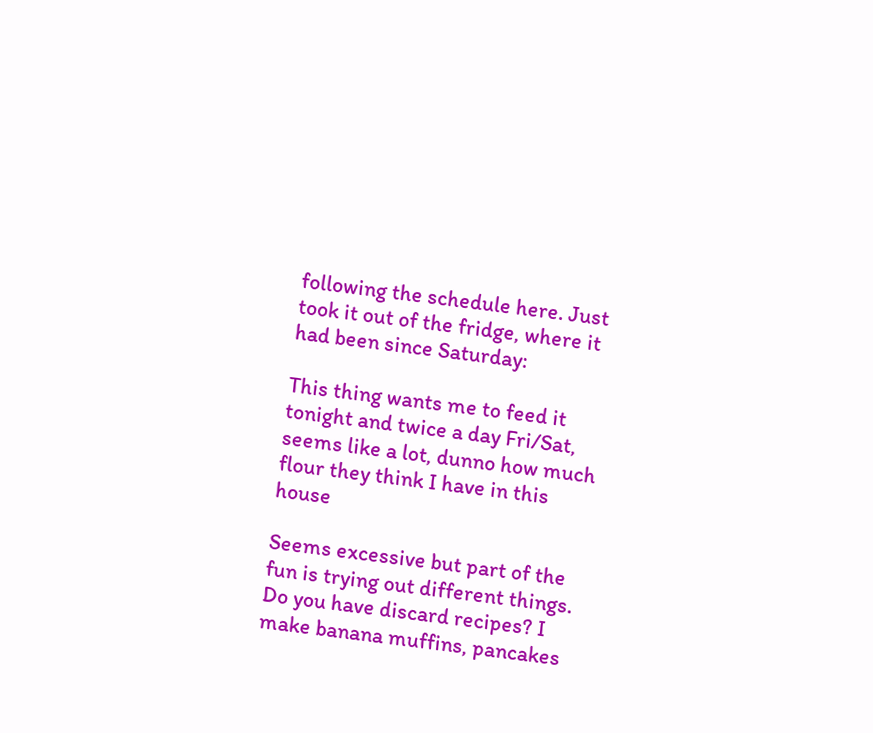following the schedule here. Just took it out of the fridge, where it had been since Saturday:

This thing wants me to feed it tonight and twice a day Fri/Sat, seems like a lot, dunno how much flour they think I have in this house

Seems excessive but part of the fun is trying out different things. Do you have discard recipes? I make banana muffins, pancakes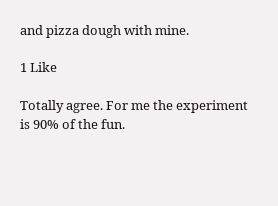and pizza dough with mine.

1 Like

Totally agree. For me the experiment is 90% of the fun.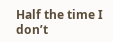Half the time I don’t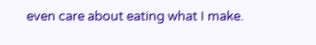even care about eating what I make.